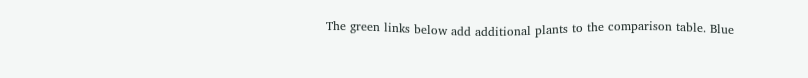The green links below add additional plants to the comparison table. Blue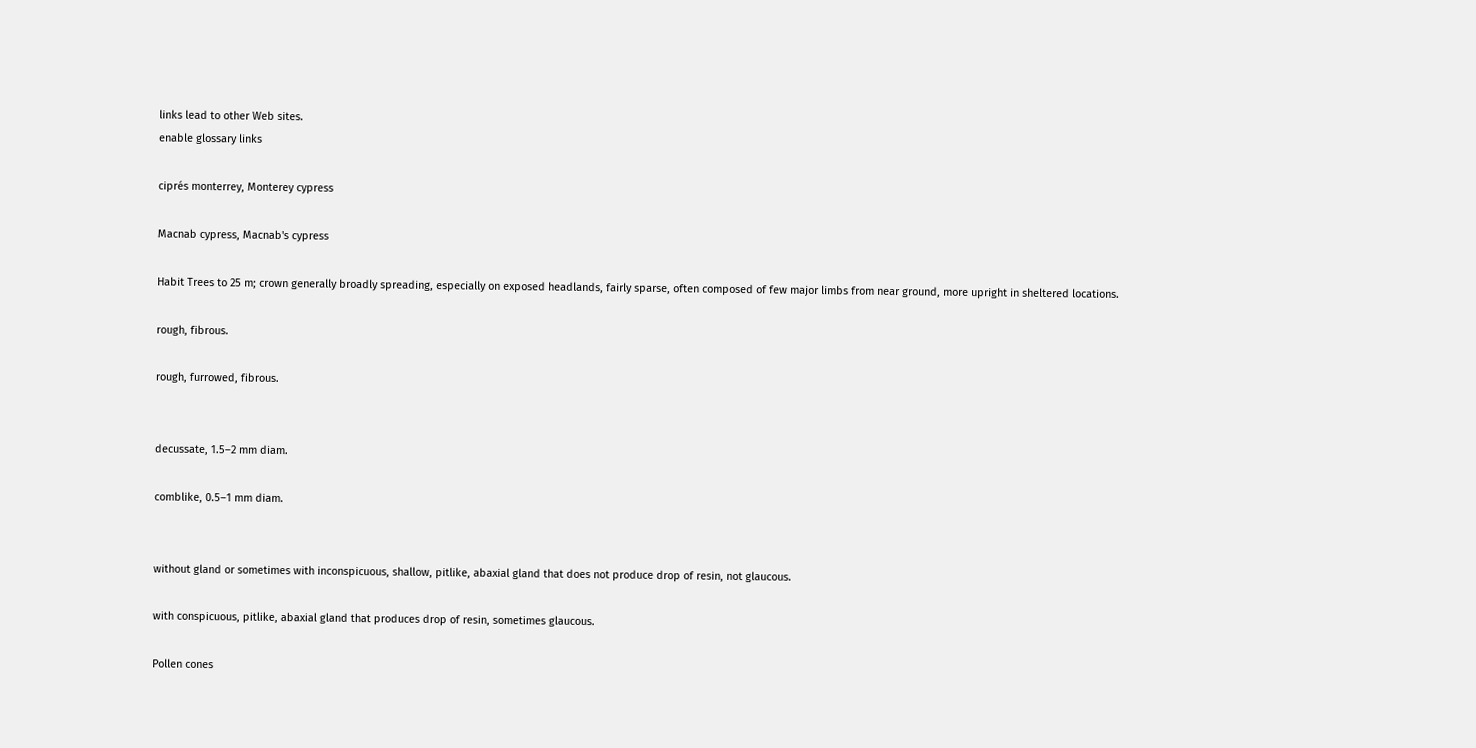links lead to other Web sites.
enable glossary links

ciprés monterrey, Monterey cypress

Macnab cypress, Macnab's cypress

Habit Trees to 25 m; crown generally broadly spreading, especially on exposed headlands, fairly sparse, often composed of few major limbs from near ground, more upright in sheltered locations.

rough, fibrous.

rough, furrowed, fibrous.


decussate, 1.5–2 mm diam.

comblike, 0.5–1 mm diam.


without gland or sometimes with inconspicuous, shallow, pitlike, abaxial gland that does not produce drop of resin, not glaucous.

with conspicuous, pitlike, abaxial gland that produces drop of resin, sometimes glaucous.

Pollen cones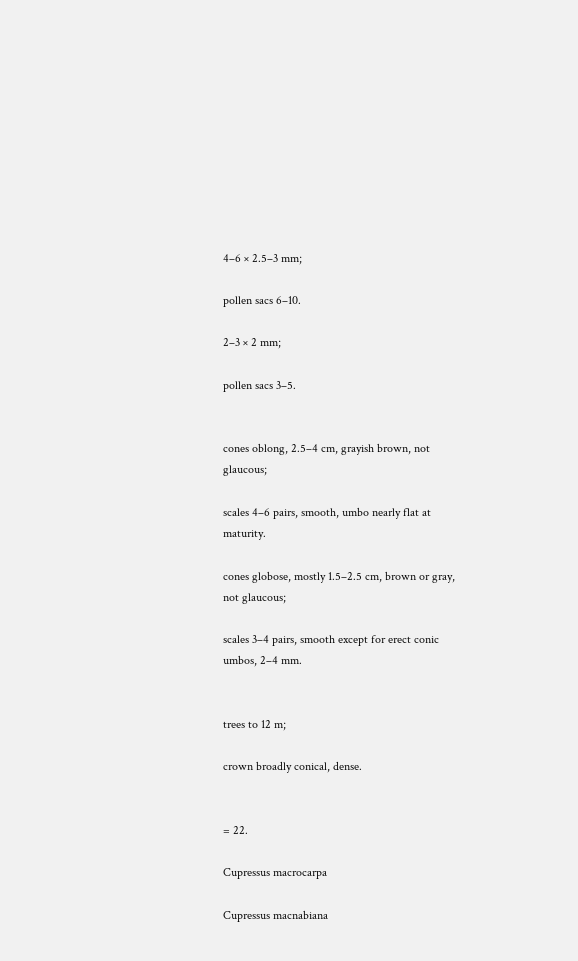4–6 × 2.5–3 mm;

pollen sacs 6–10.

2–3 × 2 mm;

pollen sacs 3–5.


cones oblong, 2.5–4 cm, grayish brown, not glaucous;

scales 4–6 pairs, smooth, umbo nearly flat at maturity.

cones globose, mostly 1.5–2.5 cm, brown or gray, not glaucous;

scales 3–4 pairs, smooth except for erect conic umbos, 2–4 mm.


trees to 12 m;

crown broadly conical, dense.


= 22.

Cupressus macrocarpa

Cupressus macnabiana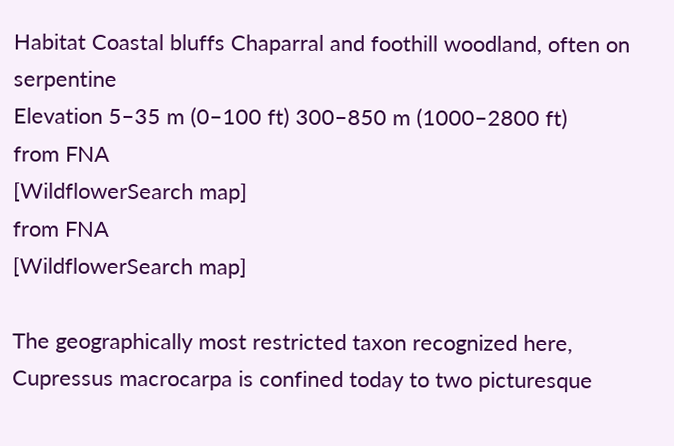Habitat Coastal bluffs Chaparral and foothill woodland, often on serpentine
Elevation 5–35 m (0–100 ft) 300–850 m (1000–2800 ft)
from FNA
[WildflowerSearch map]
from FNA
[WildflowerSearch map]

The geographically most restricted taxon recognized here, Cupressus macrocarpa is confined today to two picturesque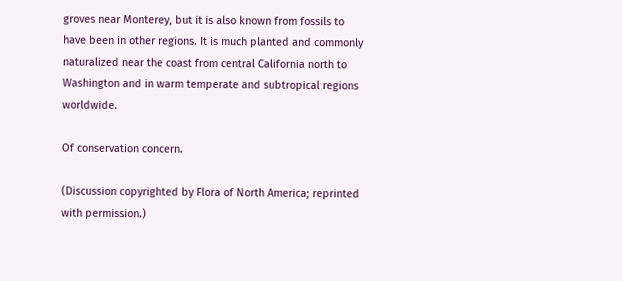groves near Monterey, but it is also known from fossils to have been in other regions. It is much planted and commonly naturalized near the coast from central California north to Washington and in warm temperate and subtropical regions worldwide.

Of conservation concern.

(Discussion copyrighted by Flora of North America; reprinted with permission.)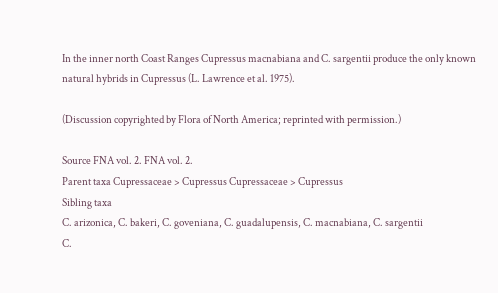In the inner north Coast Ranges Cupressus macnabiana and C. sargentii produce the only known natural hybrids in Cupressus (L. Lawrence et al. 1975).

(Discussion copyrighted by Flora of North America; reprinted with permission.)

Source FNA vol. 2. FNA vol. 2.
Parent taxa Cupressaceae > Cupressus Cupressaceae > Cupressus
Sibling taxa
C. arizonica, C. bakeri, C. goveniana, C. guadalupensis, C. macnabiana, C. sargentii
C.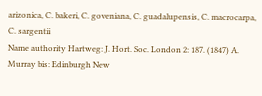arizonica, C. bakeri, C. goveniana, C. guadalupensis, C. macrocarpa, C. sargentii
Name authority Hartweg: J. Hort. Soc. London 2: 187. (1847) A. Murray bis: Edinburgh New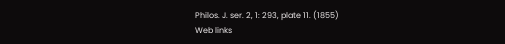Philos. J. ser. 2, 1: 293, plate 11. (1855)
Web links